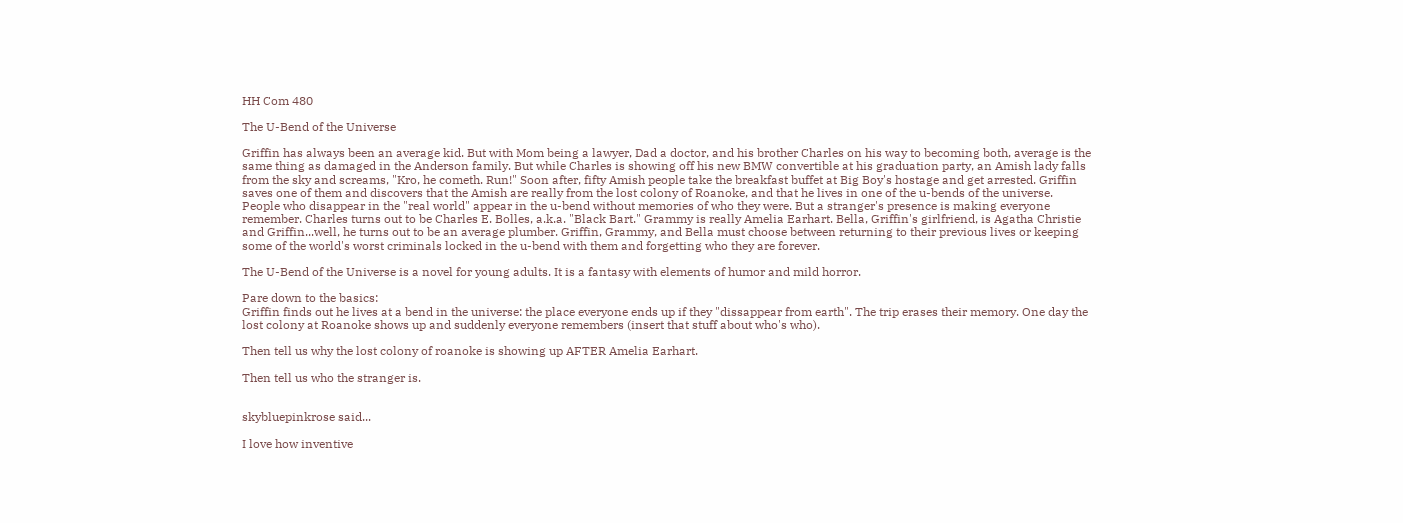HH Com 480

The U-Bend of the Universe

Griffin has always been an average kid. But with Mom being a lawyer, Dad a doctor, and his brother Charles on his way to becoming both, average is the same thing as damaged in the Anderson family. But while Charles is showing off his new BMW convertible at his graduation party, an Amish lady falls from the sky and screams, "Kro, he cometh. Run!" Soon after, fifty Amish people take the breakfast buffet at Big Boy's hostage and get arrested. Griffin saves one of them and discovers that the Amish are really from the lost colony of Roanoke, and that he lives in one of the u-bends of the universe. People who disappear in the "real world" appear in the u-bend without memories of who they were. But a stranger's presence is making everyone remember. Charles turns out to be Charles E. Bolles, a.k.a. "Black Bart." Grammy is really Amelia Earhart. Bella, Griffin's girlfriend, is Agatha Christie and Griffin...well, he turns out to be an average plumber. Griffin, Grammy, and Bella must choose between returning to their previous lives or keeping some of the world's worst criminals locked in the u-bend with them and forgetting who they are forever.

The U-Bend of the Universe is a novel for young adults. It is a fantasy with elements of humor and mild horror.

Pare down to the basics:
Griffin finds out he lives at a bend in the universe: the place everyone ends up if they "dissappear from earth". The trip erases their memory. One day the lost colony at Roanoke shows up and suddenly everyone remembers (insert that stuff about who's who).

Then tell us why the lost colony of roanoke is showing up AFTER Amelia Earhart.

Then tell us who the stranger is.


skybluepinkrose said...

I love how inventive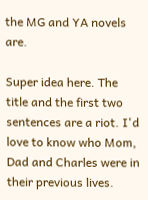the MG and YA novels are.

Super idea here. The title and the first two sentences are a riot. I'd love to know who Mom, Dad and Charles were in their previous lives.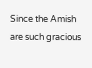Since the Amish are such gracious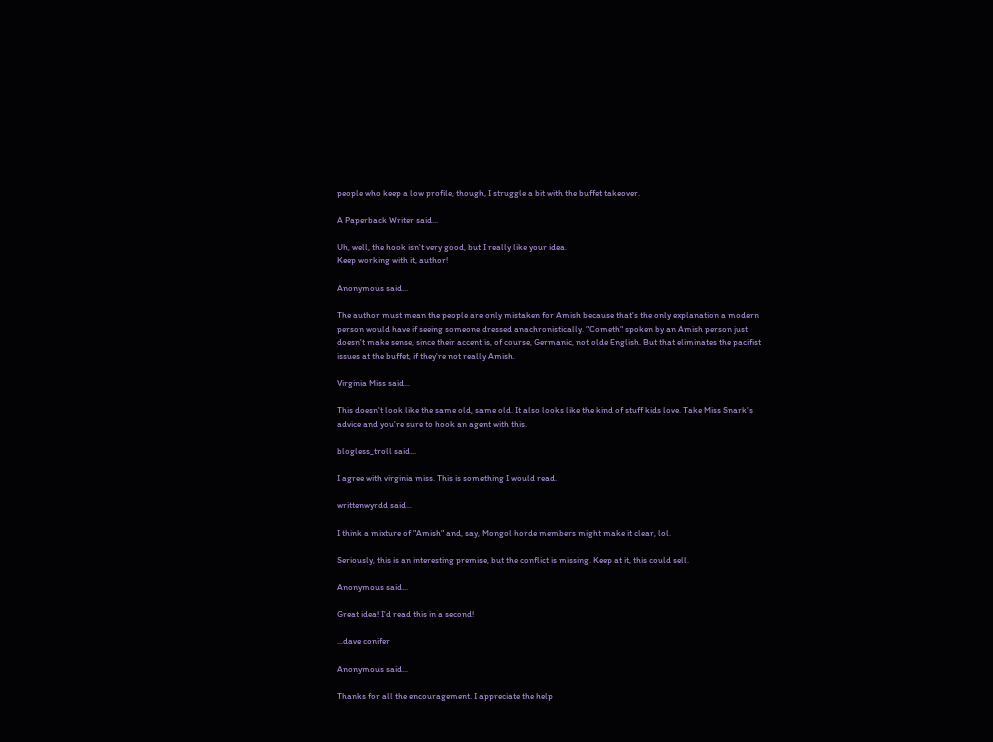people who keep a low profile, though, I struggle a bit with the buffet takeover.

A Paperback Writer said...

Uh, well, the hook isn't very good, but I really like your idea.
Keep working with it, author!

Anonymous said...

The author must mean the people are only mistaken for Amish because that's the only explanation a modern person would have if seeing someone dressed anachronistically. "Cometh" spoken by an Amish person just doesn't make sense, since their accent is, of course, Germanic, not olde English. But that eliminates the pacifist issues at the buffet, if they're not really Amish.

Virginia Miss said...

This doesn't look like the same old, same old. It also looks like the kind of stuff kids love. Take Miss Snark's advice and you're sure to hook an agent with this.

blogless_troll said...

I agree with virginia miss. This is something I would read.

writtenwyrdd said...

I think a mixture of "Amish" and, say, Mongol horde members might make it clear, lol.

Seriously, this is an interesting premise, but the conflict is missing. Keep at it, this could sell.

Anonymous said...

Great idea! I'd read this in a second!

...dave conifer

Anonymous said...

Thanks for all the encouragement. I appreciate the help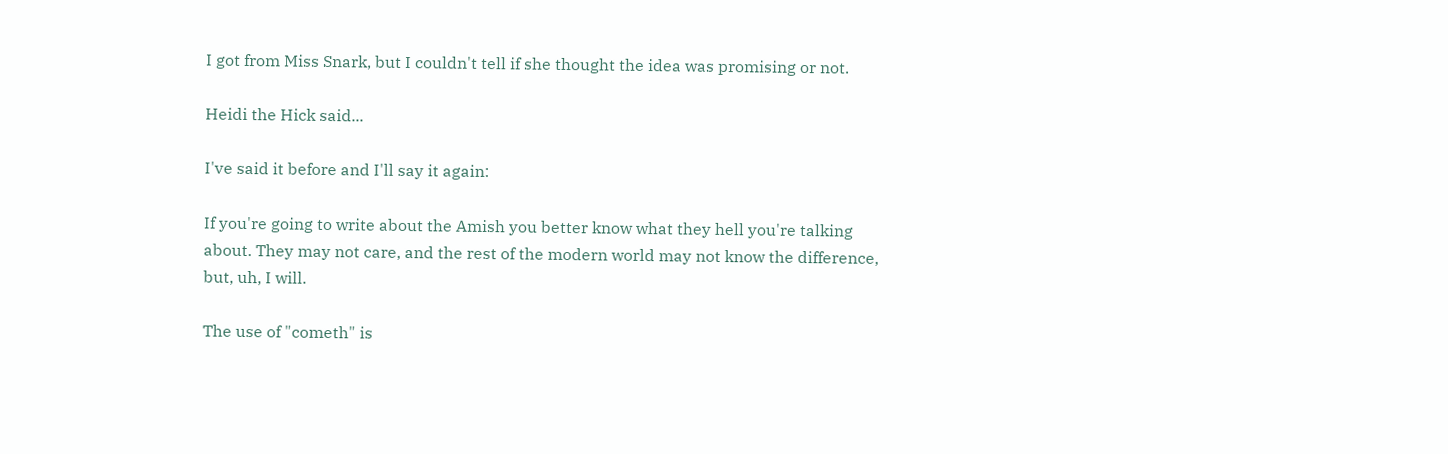I got from Miss Snark, but I couldn't tell if she thought the idea was promising or not.

Heidi the Hick said...

I've said it before and I'll say it again:

If you're going to write about the Amish you better know what they hell you're talking about. They may not care, and the rest of the modern world may not know the difference, but, uh, I will.

The use of "cometh" is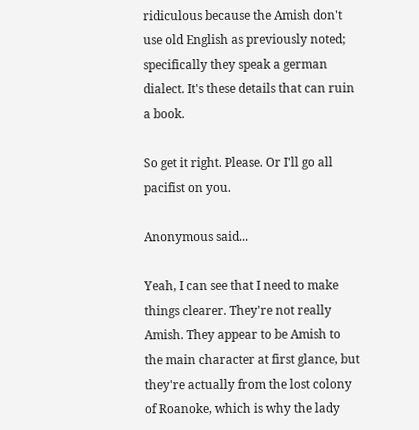ridiculous because the Amish don't use old English as previously noted; specifically they speak a german dialect. It's these details that can ruin a book.

So get it right. Please. Or I'll go all pacifist on you.

Anonymous said...

Yeah, I can see that I need to make things clearer. They're not really Amish. They appear to be Amish to the main character at first glance, but they're actually from the lost colony of Roanoke, which is why the lady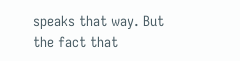speaks that way. But the fact that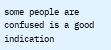some people are confused is a good indication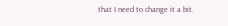that I need to change it a bit.